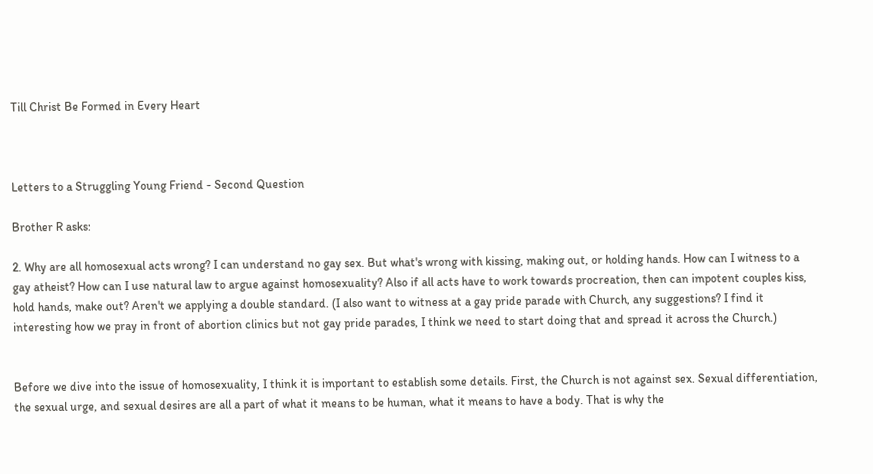Till Christ Be Formed in Every Heart



Letters to a Struggling Young Friend - Second Question

Brother R asks:

2. Why are all homosexual acts wrong? I can understand no gay sex. But what's wrong with kissing, making out, or holding hands. How can I witness to a gay atheist? How can I use natural law to argue against homosexuality? Also if all acts have to work towards procreation, then can impotent couples kiss, hold hands, make out? Aren't we applying a double standard. (I also want to witness at a gay pride parade with Church, any suggestions? I find it interesting how we pray in front of abortion clinics but not gay pride parades, I think we need to start doing that and spread it across the Church.)


Before we dive into the issue of homosexuality, I think it is important to establish some details. First, the Church is not against sex. Sexual differentiation, the sexual urge, and sexual desires are all a part of what it means to be human, what it means to have a body. That is why the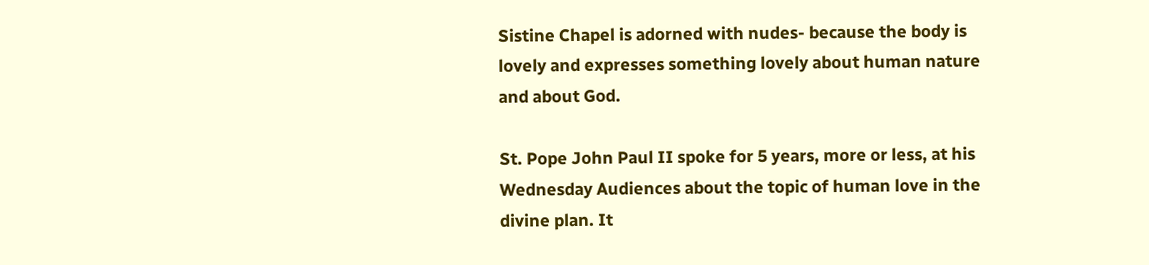Sistine Chapel is adorned with nudes- because the body is lovely and expresses something lovely about human nature and about God.

St. Pope John Paul II spoke for 5 years, more or less, at his Wednesday Audiences about the topic of human love in the divine plan. It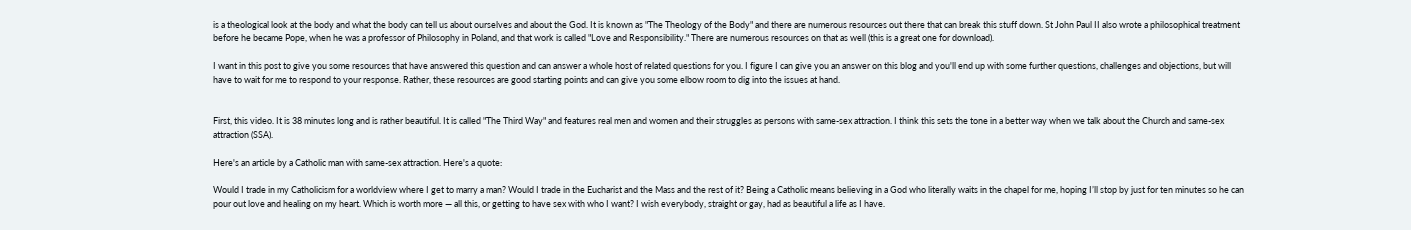is a theological look at the body and what the body can tell us about ourselves and about the God. It is known as "The Theology of the Body" and there are numerous resources out there that can break this stuff down. St John Paul II also wrote a philosophical treatment before he became Pope, when he was a professor of Philosophy in Poland, and that work is called "Love and Responsibility." There are numerous resources on that as well (this is a great one for download).

I want in this post to give you some resources that have answered this question and can answer a whole host of related questions for you. I figure I can give you an answer on this blog and you'll end up with some further questions, challenges and objections, but will have to wait for me to respond to your response. Rather, these resources are good starting points and can give you some elbow room to dig into the issues at hand.


First, this video. It is 38 minutes long and is rather beautiful. It is called "The Third Way" and features real men and women and their struggles as persons with same-sex attraction. I think this sets the tone in a better way when we talk about the Church and same-sex attraction (SSA).

Here's an article by a Catholic man with same-sex attraction. Here's a quote:

Would I trade in my Catholicism for a worldview where I get to marry a man? Would I trade in the Eucharist and the Mass and the rest of it? Being a Catholic means believing in a God who literally waits in the chapel for me, hoping I’ll stop by just for ten minutes so he can pour out love and healing on my heart. Which is worth more — all this, or getting to have sex with who I want? I wish everybody, straight or gay, had as beautiful a life as I have.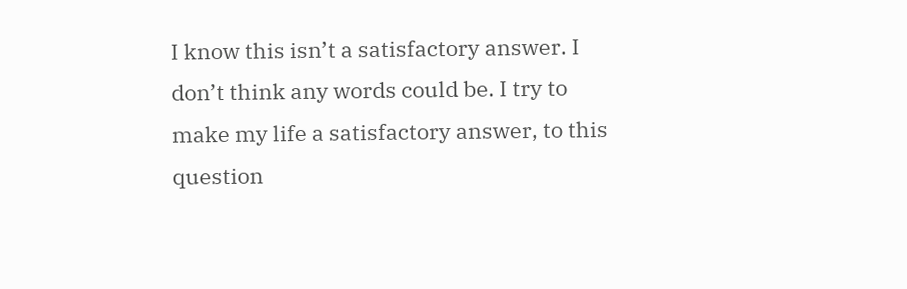I know this isn’t a satisfactory answer. I don’t think any words could be. I try to make my life a satisfactory answer, to this question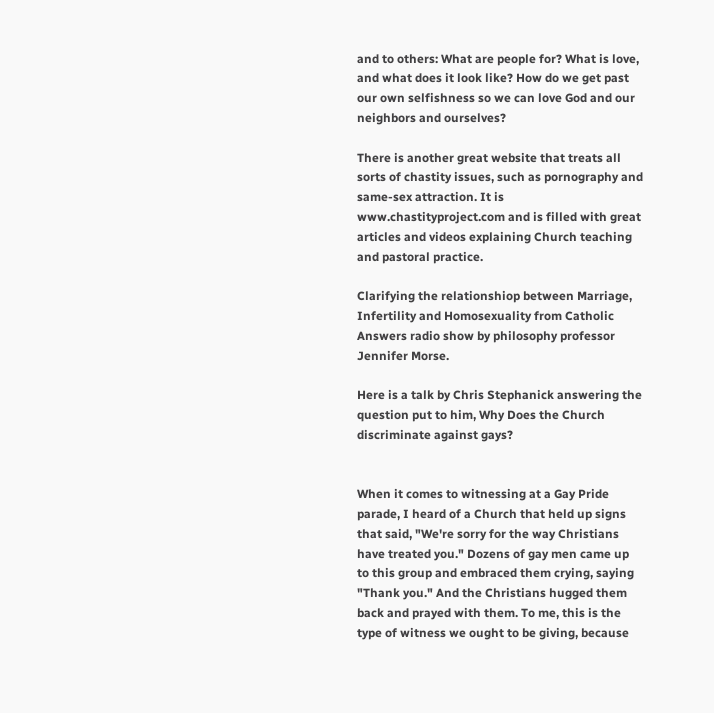and to others: What are people for? What is love, and what does it look like? How do we get past our own selfishness so we can love God and our neighbors and ourselves?

There is another great website that treats all sorts of chastity issues, such as pornography and same-sex attraction. It is www.chastityproject.com and is filled with great articles and videos explaining Church teaching and pastoral practice.

Clarifying the relationshiop between Marriage, Infertility and Homosexuality from Catholic Answers radio show by philosophy professor Jennifer Morse.

Here is a talk by Chris Stephanick answering the question put to him, Why Does the Church discriminate against gays?


When it comes to witnessing at a Gay Pride parade, I heard of a Church that held up signs that said, "We're sorry for the way Christians have treated you." Dozens of gay men came up to this group and embraced them crying, saying "Thank you." And the Christians hugged them back and prayed with them. To me, this is the type of witness we ought to be giving, because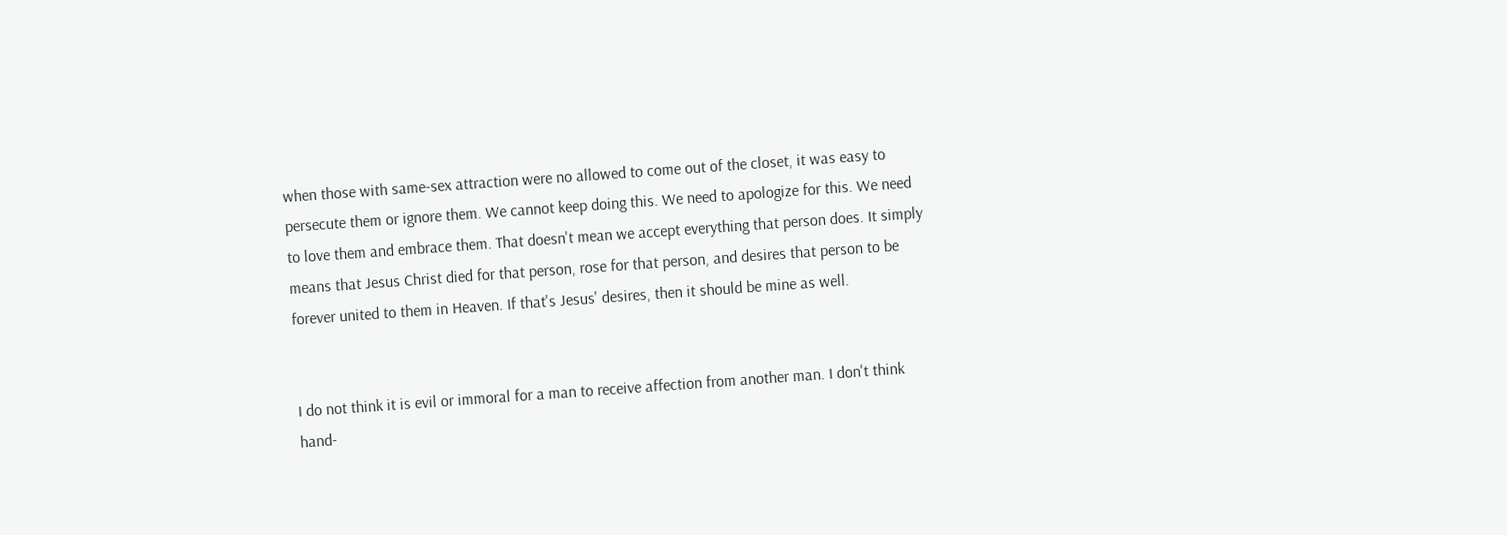when those with same-sex attraction were no allowed to come out of the closet, it was easy to persecute them or ignore them. We cannot keep doing this. We need to apologize for this. We need to love them and embrace them. That doesn't mean we accept everything that person does. It simply means that Jesus Christ died for that person, rose for that person, and desires that person to be forever united to them in Heaven. If that's Jesus' desires, then it should be mine as well.


I do not think it is evil or immoral for a man to receive affection from another man. I don't think hand-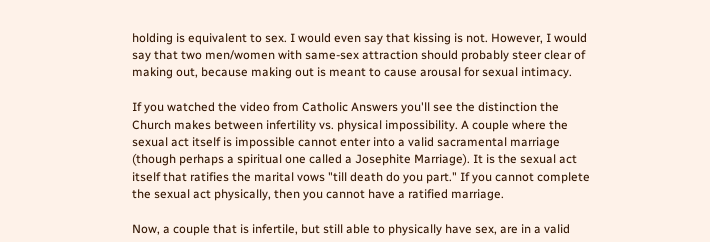holding is equivalent to sex. I would even say that kissing is not. However, I would say that two men/women with same-sex attraction should probably steer clear of making out, because making out is meant to cause arousal for sexual intimacy.

If you watched the video from Catholic Answers you'll see the distinction the Church makes between infertility vs. physical impossibility. A couple where the sexual act itself is impossible cannot enter into a valid sacramental marriage (though perhaps a spiritual one called a Josephite Marriage). It is the sexual act itself that ratifies the marital vows "till death do you part." If you cannot complete the sexual act physically, then you cannot have a ratified marriage.

Now, a couple that is infertile, but still able to physically have sex, are in a valid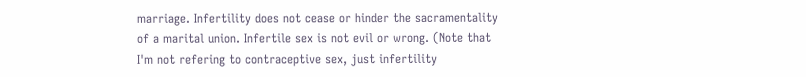marriage. Infertility does not cease or hinder the sacramentality of a marital union. Infertile sex is not evil or wrong. (Note that I'm not refering to contraceptive sex, just infertility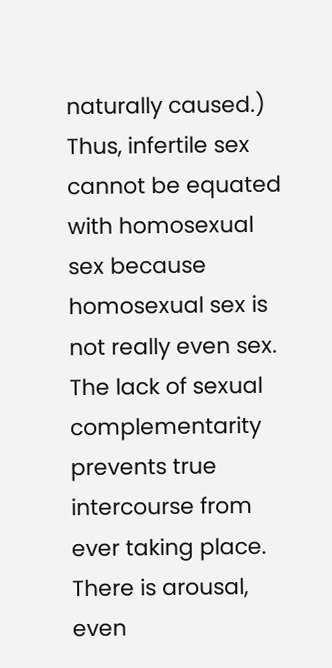naturally caused.) Thus, infertile sex cannot be equated with homosexual sex because homosexual sex is not really even sex. The lack of sexual complementarity prevents true intercourse from ever taking place. There is arousal, even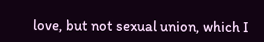love, but not sexual union, which I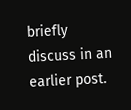briefly discuss in an earlier post.